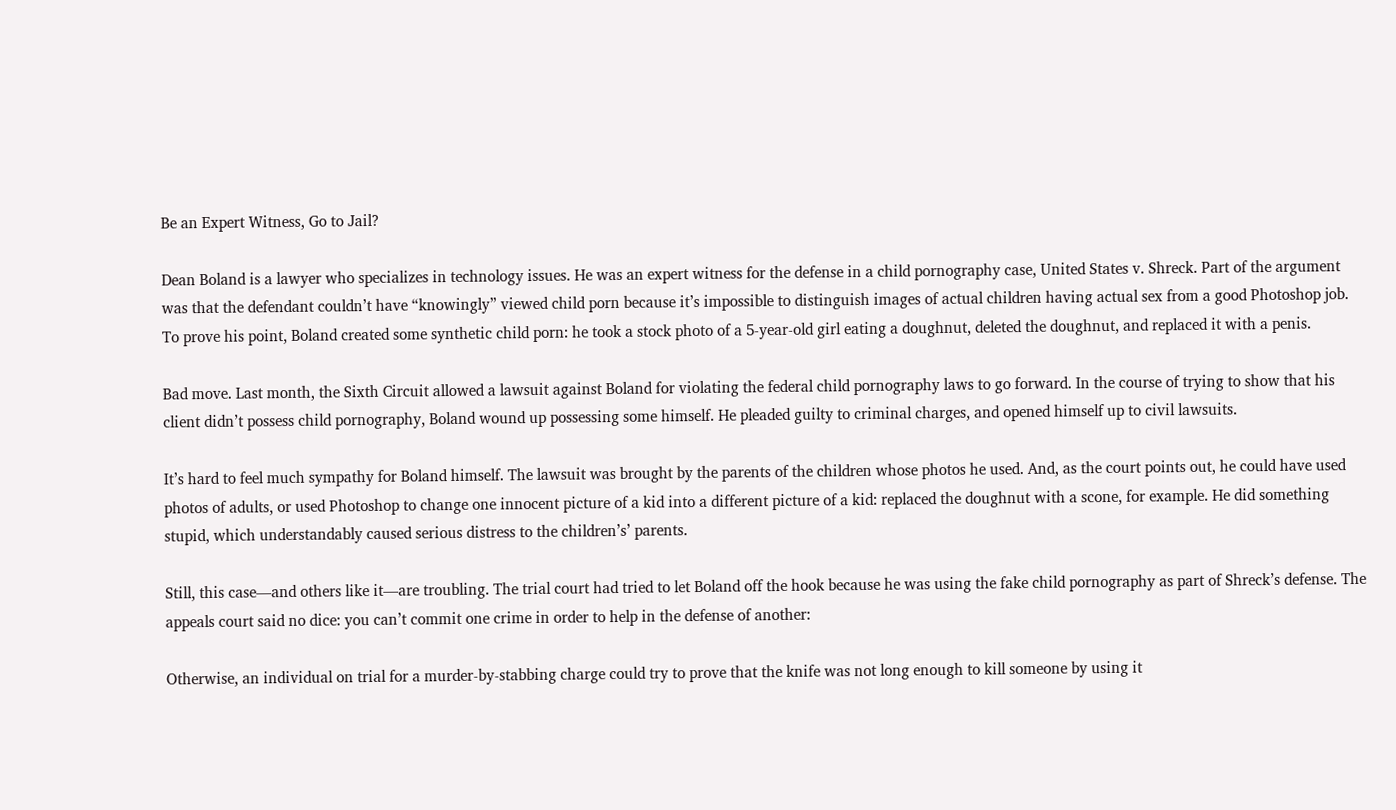Be an Expert Witness, Go to Jail?

Dean Boland is a lawyer who specializes in technology issues. He was an expert witness for the defense in a child pornography case, United States v. Shreck. Part of the argument was that the defendant couldn’t have “knowingly” viewed child porn because it’s impossible to distinguish images of actual children having actual sex from a good Photoshop job. To prove his point, Boland created some synthetic child porn: he took a stock photo of a 5-year-old girl eating a doughnut, deleted the doughnut, and replaced it with a penis.

Bad move. Last month, the Sixth Circuit allowed a lawsuit against Boland for violating the federal child pornography laws to go forward. In the course of trying to show that his client didn’t possess child pornography, Boland wound up possessing some himself. He pleaded guilty to criminal charges, and opened himself up to civil lawsuits.

It’s hard to feel much sympathy for Boland himself. The lawsuit was brought by the parents of the children whose photos he used. And, as the court points out, he could have used photos of adults, or used Photoshop to change one innocent picture of a kid into a different picture of a kid: replaced the doughnut with a scone, for example. He did something stupid, which understandably caused serious distress to the children’s’ parents.

Still, this case—and others like it—are troubling. The trial court had tried to let Boland off the hook because he was using the fake child pornography as part of Shreck’s defense. The appeals court said no dice: you can’t commit one crime in order to help in the defense of another:

Otherwise, an individual on trial for a murder-by-stabbing charge could try to prove that the knife was not long enough to kill someone by using it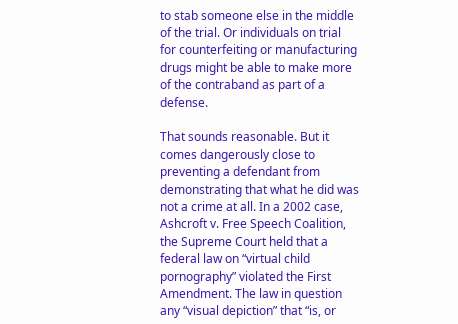to stab someone else in the middle of the trial. Or individuals on trial for counterfeiting or manufacturing drugs might be able to make more of the contraband as part of a defense.

That sounds reasonable. But it comes dangerously close to preventing a defendant from demonstrating that what he did was not a crime at all. In a 2002 case, Ashcroft v. Free Speech Coalition, the Supreme Court held that a federal law on “virtual child pornography” violated the First Amendment. The law in question any “visual depiction” that “is, or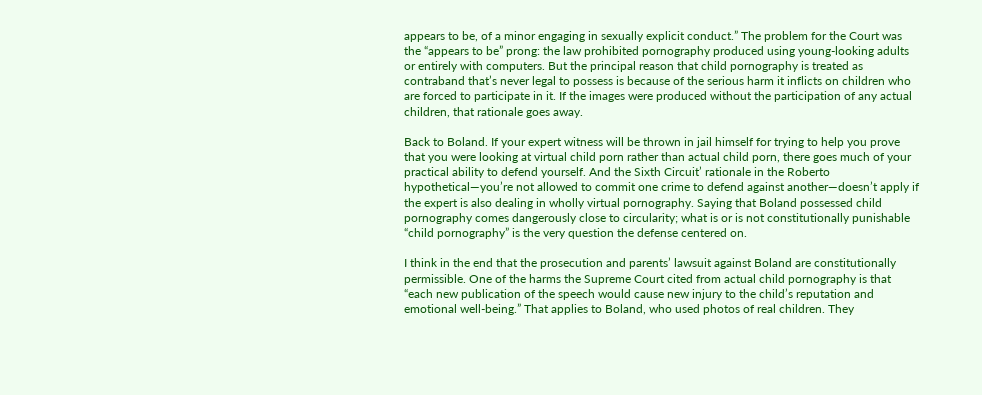appears to be, of a minor engaging in sexually explicit conduct.” The problem for the Court was the “appears to be” prong: the law prohibited pornography produced using young-looking adults or entirely with computers. But the principal reason that child pornography is treated as contraband that’s never legal to possess is because of the serious harm it inflicts on children who are forced to participate in it. If the images were produced without the participation of any actual children, that rationale goes away.

Back to Boland. If your expert witness will be thrown in jail himself for trying to help you prove that you were looking at virtual child porn rather than actual child porn, there goes much of your practical ability to defend yourself. And the Sixth Circuit’ rationale in the Roberto hypothetical—you’re not allowed to commit one crime to defend against another—doesn’t apply if the expert is also dealing in wholly virtual pornography. Saying that Boland possessed child pornography comes dangerously close to circularity; what is or is not constitutionally punishable “child pornography” is the very question the defense centered on.

I think in the end that the prosecution and parents’ lawsuit against Boland are constitutionally permissible. One of the harms the Supreme Court cited from actual child pornography is that “each new publication of the speech would cause new injury to the child’s reputation and emotional well-being.” That applies to Boland, who used photos of real children. They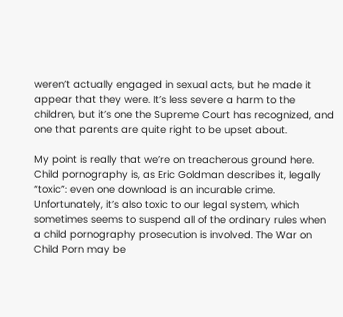weren’t actually engaged in sexual acts, but he made it appear that they were. It’s less severe a harm to the children, but it’s one the Supreme Court has recognized, and one that parents are quite right to be upset about.

My point is really that we’re on treacherous ground here. Child pornography is, as Eric Goldman describes it, legally “toxic”: even one download is an incurable crime. Unfortunately, it’s also toxic to our legal system, which sometimes seems to suspend all of the ordinary rules when a child pornography prosecution is involved. The War on Child Porn may be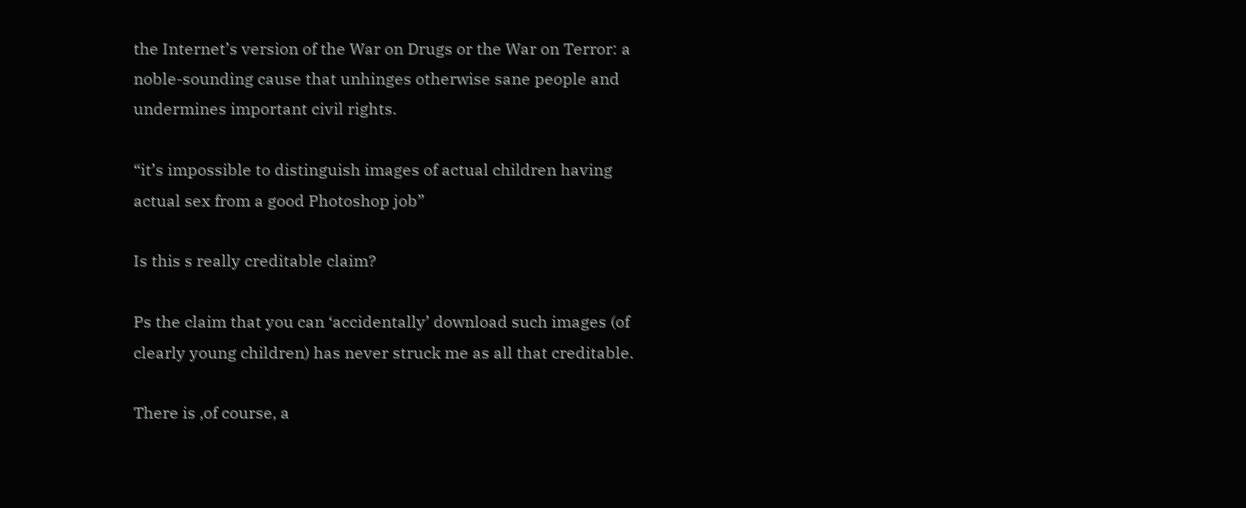the Internet’s version of the War on Drugs or the War on Terror: a noble-sounding cause that unhinges otherwise sane people and undermines important civil rights.

“it’s impossible to distinguish images of actual children having actual sex from a good Photoshop job”

Is this s really creditable claim?

Ps the claim that you can ‘accidentally’ download such images (of clearly young children) has never struck me as all that creditable.

There is ,of course, a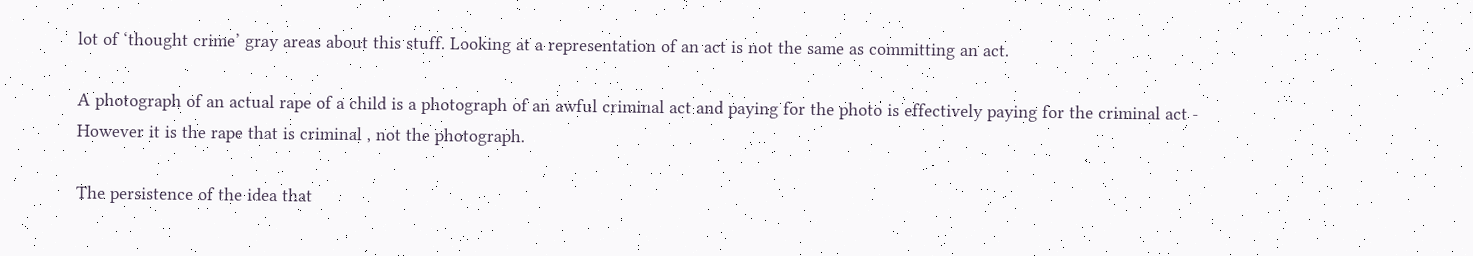lot of ‘thought crime’ gray areas about this stuff. Looking at a representation of an act is not the same as committing an act.

A photograph of an actual rape of a child is a photograph of an awful criminal act and paying for the photo is effectively paying for the criminal act - However it is the rape that is criminal , not the photograph.

The persistence of the idea that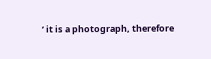’ it is a photograph, therefore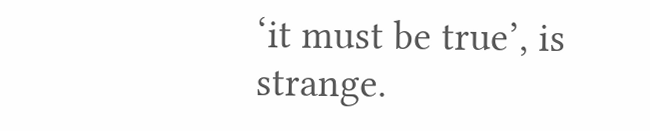‘it must be true’, is strange.